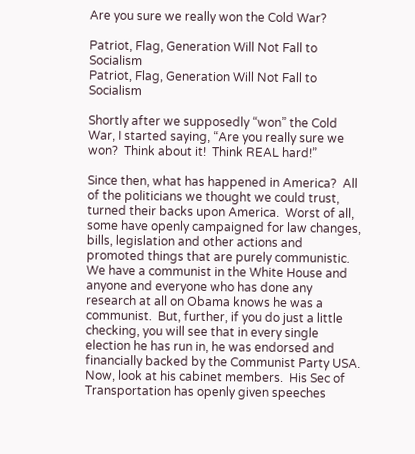Are you sure we really won the Cold War?

Patriot, Flag, Generation Will Not Fall to Socialism
Patriot, Flag, Generation Will Not Fall to Socialism

Shortly after we supposedly “won” the Cold War, I started saying, “Are you really sure we won?  Think about it!  Think REAL hard!”

Since then, what has happened in America?  All of the politicians we thought we could trust, turned their backs upon America.  Worst of all, some have openly campaigned for law changes, bills, legislation and other actions and promoted things that are purely communistic.  We have a communist in the White House and anyone and everyone who has done any research at all on Obama knows he was a communist.  But, further, if you do just a little checking, you will see that in every single election he has run in, he was endorsed and financially backed by the Communist Party USA.  Now, look at his cabinet members.  His Sec of Transportation has openly given speeches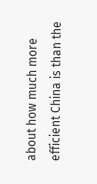about how much more efficient China is than the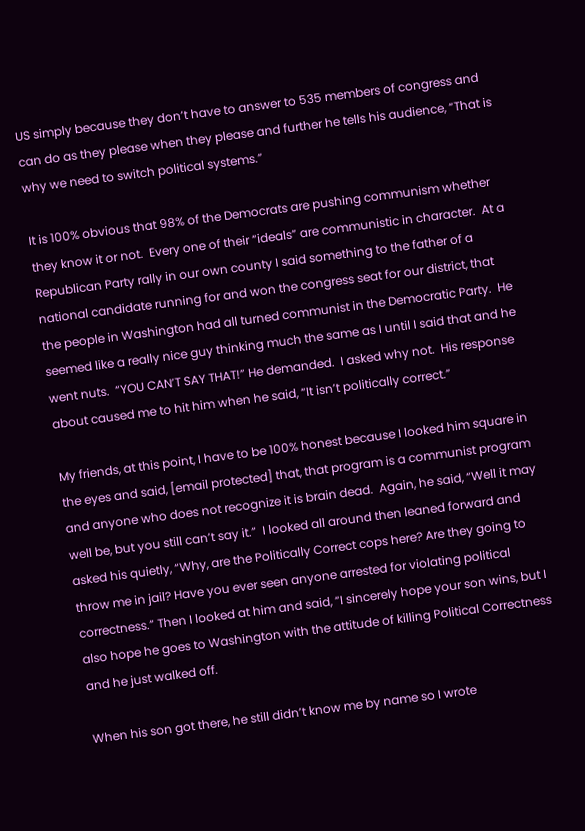US simply because they don’t have to answer to 535 members of congress and can do as they please when they please and further he tells his audience, “That is why we need to switch political systems.”

It is 100% obvious that 98% of the Democrats are pushing communism whether they know it or not.  Every one of their “ideals” are communistic in character.  At a Republican Party rally in our own county I said something to the father of a national candidate running for and won the congress seat for our district, that the people in Washington had all turned communist in the Democratic Party.  He seemed like a really nice guy thinking much the same as I until I said that and he went nuts.  “YOU CAN’T SAY THAT!” He demanded.  I asked why not.  His response about caused me to hit him when he said, “It isn’t politically correct.”

My friends, at this point, I have to be 100% honest because I looked him square in the eyes and said, [email protected] that, that program is a communist program and anyone who does not recognize it is brain dead.  Again, he said, “Well it may well be, but you still can’t say it.”  I looked all around then leaned forward and asked his quietly, “Why, are the Politically Correct cops here? Are they going to throw me in jail? Have you ever seen anyone arrested for violating political correctness.” Then I looked at him and said, “I sincerely hope your son wins, but I also hope he goes to Washington with the attitude of killing Political Correctness and he just walked off.

When his son got there, he still didn’t know me by name so I wrote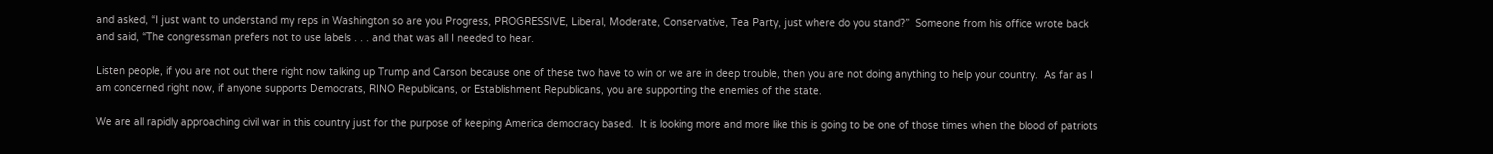and asked, “I just want to understand my reps in Washington so are you Progress, PROGRESSIVE, Liberal, Moderate, Conservative, Tea Party, just where do you stand?”  Someone from his office wrote back and said, “The congressman prefers not to use labels . . . and that was all I needed to hear.

Listen people, if you are not out there right now talking up Trump and Carson because one of these two have to win or we are in deep trouble, then you are not doing anything to help your country.  As far as I am concerned right now, if anyone supports Democrats, RINO Republicans, or Establishment Republicans, you are supporting the enemies of the state.

We are all rapidly approaching civil war in this country just for the purpose of keeping America democracy based.  It is looking more and more like this is going to be one of those times when the blood of patriots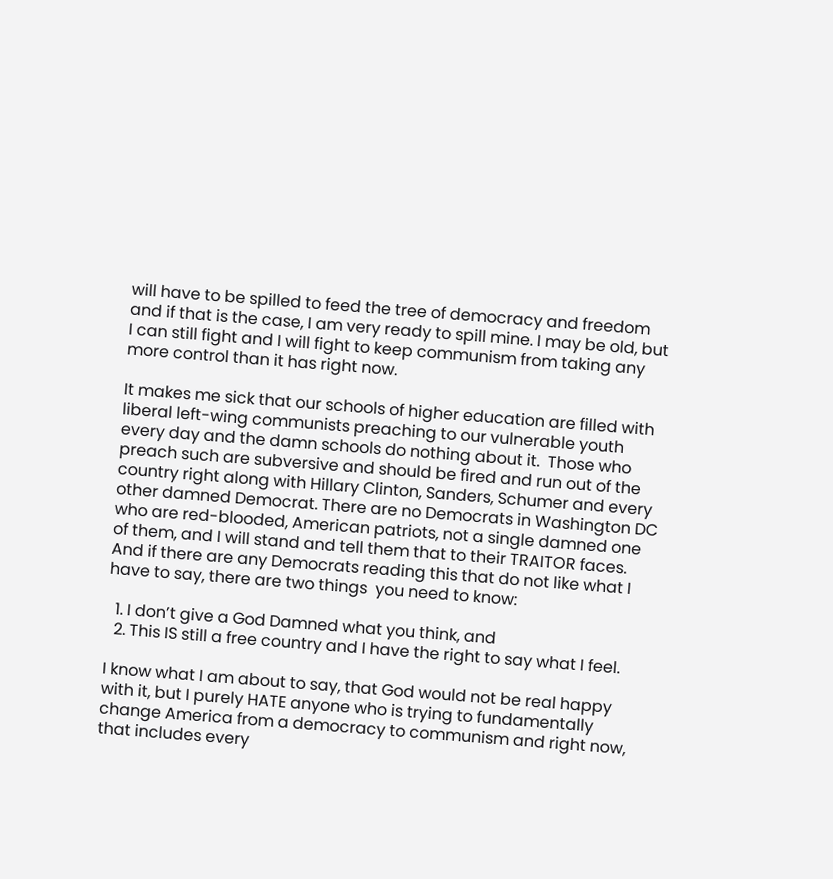will have to be spilled to feed the tree of democracy and freedom and if that is the case, I am very ready to spill mine. I may be old, but I can still fight and I will fight to keep communism from taking any more control than it has right now.

It makes me sick that our schools of higher education are filled with liberal left-wing communists preaching to our vulnerable youth every day and the damn schools do nothing about it.  Those who preach such are subversive and should be fired and run out of the country right along with Hillary Clinton, Sanders, Schumer and every other damned Democrat. There are no Democrats in Washington DC who are red-blooded, American patriots, not a single damned one of them, and I will stand and tell them that to their TRAITOR faces.  And if there are any Democrats reading this that do not like what I have to say, there are two things  you need to know:

  1. I don’t give a God Damned what you think, and
  2. This IS still a free country and I have the right to say what I feel.

I know what I am about to say, that God would not be real happy with it, but I purely HATE anyone who is trying to fundamentally change America from a democracy to communism and right now, that includes every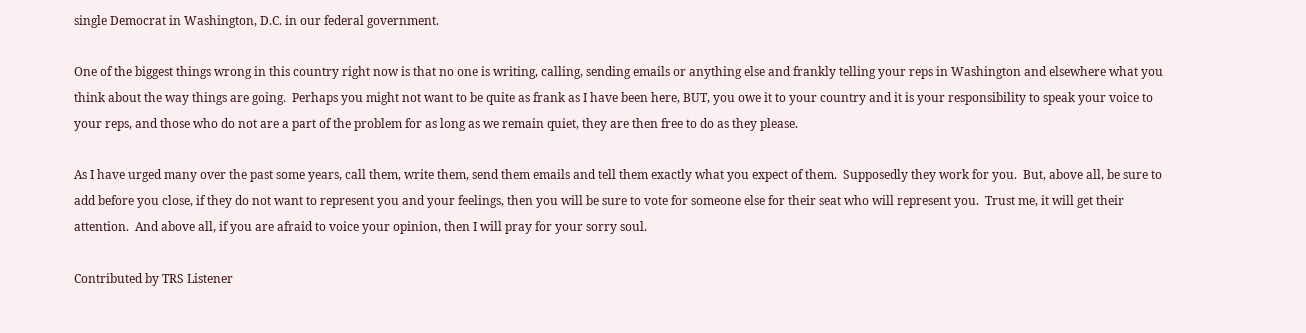single Democrat in Washington, D.C. in our federal government.

One of the biggest things wrong in this country right now is that no one is writing, calling, sending emails or anything else and frankly telling your reps in Washington and elsewhere what you think about the way things are going.  Perhaps you might not want to be quite as frank as I have been here, BUT, you owe it to your country and it is your responsibility to speak your voice to your reps, and those who do not are a part of the problem for as long as we remain quiet, they are then free to do as they please.

As I have urged many over the past some years, call them, write them, send them emails and tell them exactly what you expect of them.  Supposedly they work for you.  But, above all, be sure to add before you close, if they do not want to represent you and your feelings, then you will be sure to vote for someone else for their seat who will represent you.  Trust me, it will get their attention.  And above all, if you are afraid to voice your opinion, then I will pray for your sorry soul.

Contributed by TRS Listener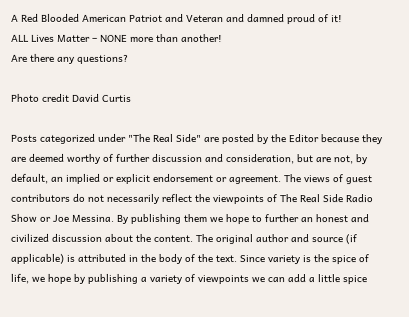A Red Blooded American Patriot and Veteran and damned proud of it!
ALL Lives Matter – NONE more than another!
Are there any questions?

Photo credit David Curtis

Posts categorized under "The Real Side" are posted by the Editor because they are deemed worthy of further discussion and consideration, but are not, by default, an implied or explicit endorsement or agreement. The views of guest contributors do not necessarily reflect the viewpoints of The Real Side Radio Show or Joe Messina. By publishing them we hope to further an honest and civilized discussion about the content. The original author and source (if applicable) is attributed in the body of the text. Since variety is the spice of life, we hope by publishing a variety of viewpoints we can add a little spice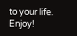to your life. Enjoy!